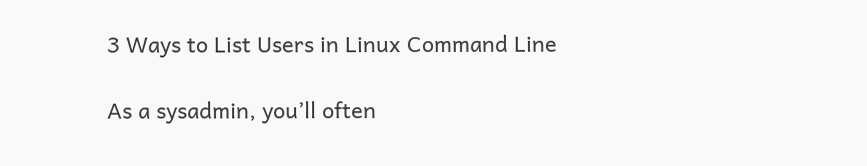3 Ways to List Users in Linux Command Line

As a sysadmin, you’ll often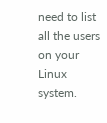need to list all the users on your Linux system.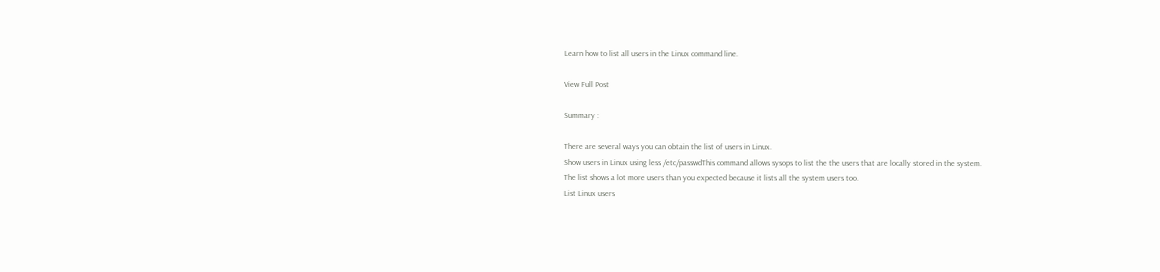Learn how to list all users in the Linux command line.

View Full Post

Summary :

There are several ways you can obtain the list of users in Linux.
Show users in Linux using less /etc/passwdThis command allows sysops to list the the users that are locally stored in the system.
The list shows a lot more users than you expected because it lists all the system users too.
List Linux users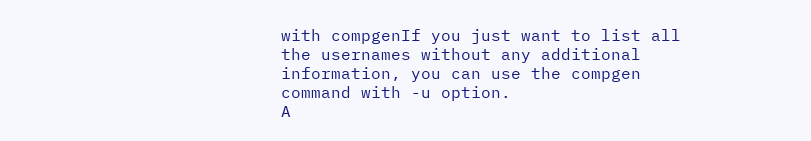with compgenIf you just want to list all the usernames without any additional information, you can use the compgen command with -u option.
A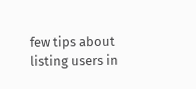few tips about listing users in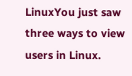LinuxYou just saw three ways to view users in Linux.